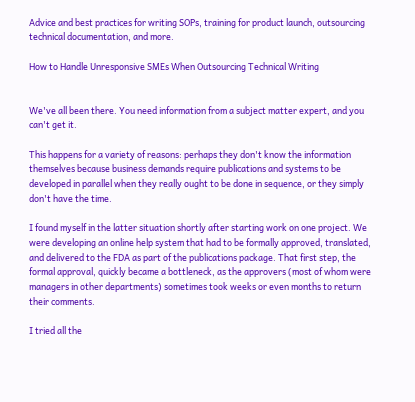Advice and best practices for writing SOPs, training for product launch, outsourcing technical documentation, and more.

How to Handle Unresponsive SMEs When Outsourcing Technical Writing


We've all been there. You need information from a subject matter expert, and you can't get it.

This happens for a variety of reasons: perhaps they don't know the information themselves because business demands require publications and systems to be developed in parallel when they really ought to be done in sequence, or they simply don't have the time.

I found myself in the latter situation shortly after starting work on one project. We were developing an online help system that had to be formally approved, translated, and delivered to the FDA as part of the publications package. That first step, the formal approval, quickly became a bottleneck, as the approvers (most of whom were managers in other departments) sometimes took weeks or even months to return their comments.

I tried all the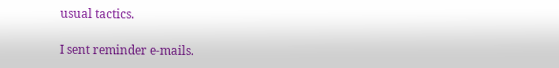usual tactics.

I sent reminder e-mails.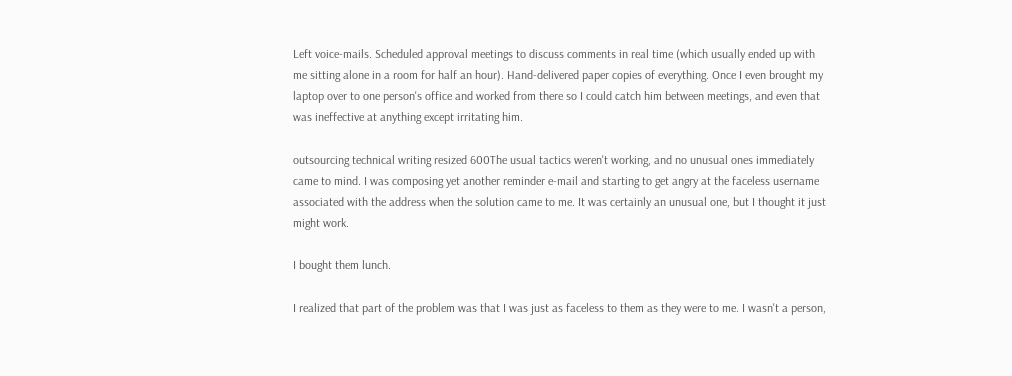Left voice-mails. Scheduled approval meetings to discuss comments in real time (which usually ended up with me sitting alone in a room for half an hour). Hand-delivered paper copies of everything. Once I even brought my laptop over to one person's office and worked from there so I could catch him between meetings, and even that was ineffective at anything except irritating him.

outsourcing technical writing resized 600The usual tactics weren't working, and no unusual ones immediately came to mind. I was composing yet another reminder e-mail and starting to get angry at the faceless username associated with the address when the solution came to me. It was certainly an unusual one, but I thought it just might work.

I bought them lunch.

I realized that part of the problem was that I was just as faceless to them as they were to me. I wasn't a person,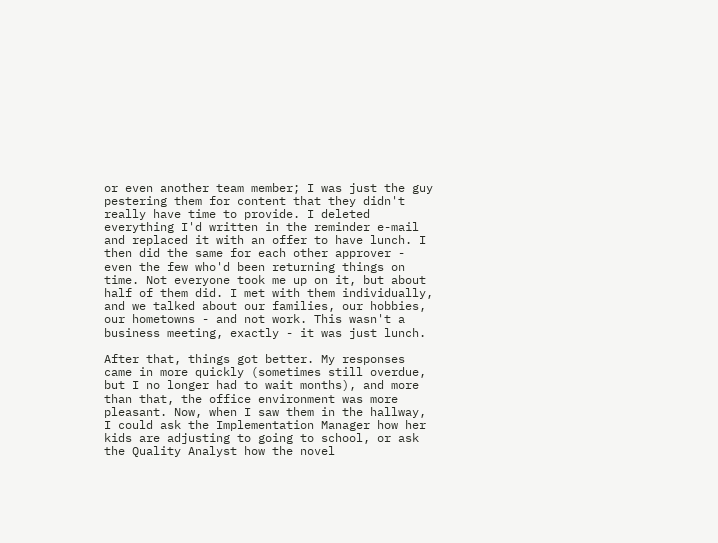or even another team member; I was just the guy pestering them for content that they didn't really have time to provide. I deleted everything I'd written in the reminder e-mail and replaced it with an offer to have lunch. I then did the same for each other approver - even the few who'd been returning things on time. Not everyone took me up on it, but about half of them did. I met with them individually, and we talked about our families, our hobbies, our hometowns - and not work. This wasn't a business meeting, exactly - it was just lunch.

After that, things got better. My responses came in more quickly (sometimes still overdue, but I no longer had to wait months), and more than that, the office environment was more pleasant. Now, when I saw them in the hallway, I could ask the Implementation Manager how her kids are adjusting to going to school, or ask the Quality Analyst how the novel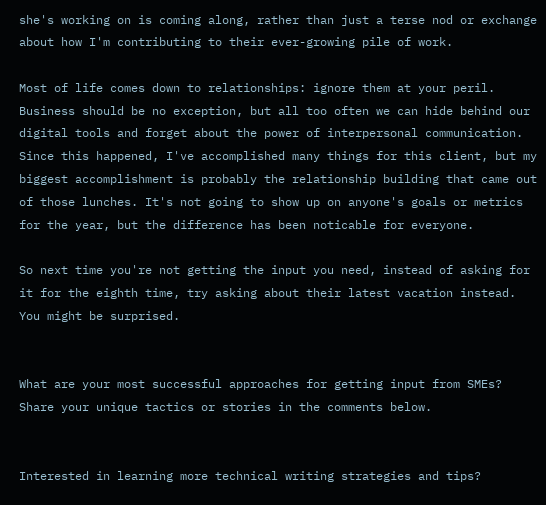she's working on is coming along, rather than just a terse nod or exchange about how I'm contributing to their ever-growing pile of work.

Most of life comes down to relationships: ignore them at your peril. Business should be no exception, but all too often we can hide behind our digital tools and forget about the power of interpersonal communication. Since this happened, I've accomplished many things for this client, but my biggest accomplishment is probably the relationship building that came out of those lunches. It's not going to show up on anyone's goals or metrics for the year, but the difference has been noticable for everyone.

So next time you're not getting the input you need, instead of asking for it for the eighth time, try asking about their latest vacation instead. You might be surprised.


What are your most successful approaches for getting input from SMEs? Share your unique tactics or stories in the comments below.


Interested in learning more technical writing strategies and tips?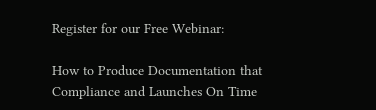Register for our Free Webinar:

How to Produce Documentation that
Compliance and Launches On Time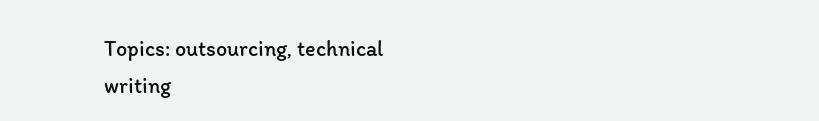Topics: outsourcing, technical writing